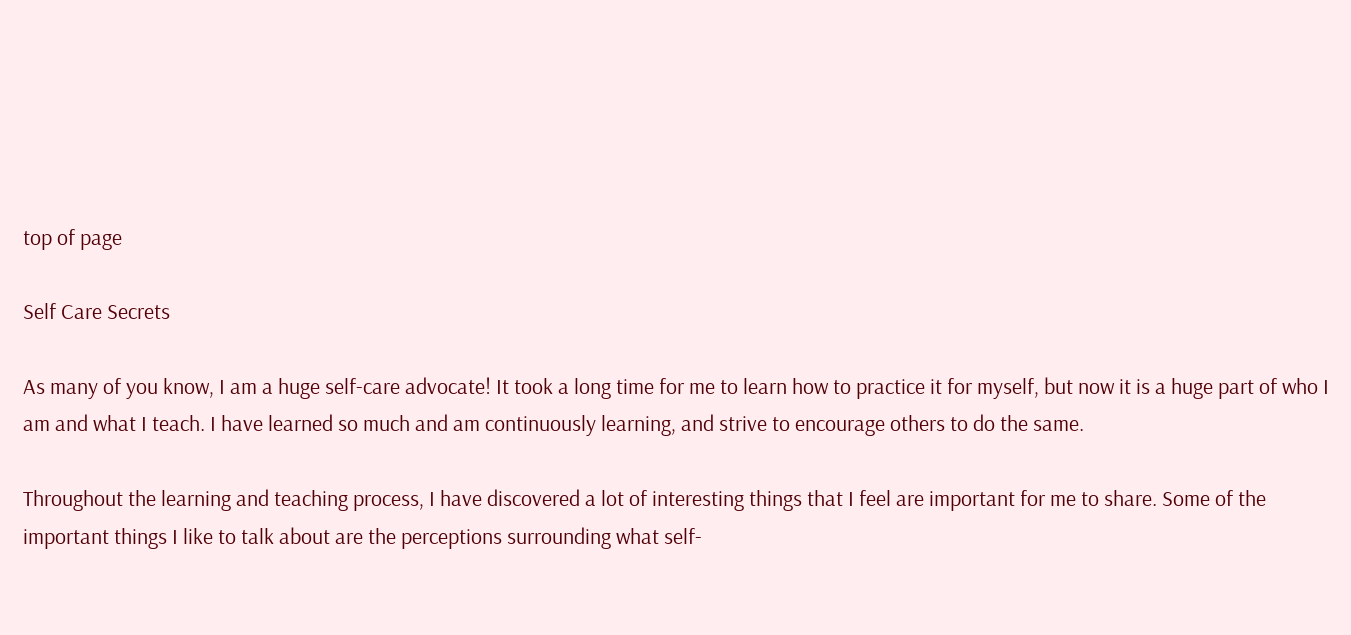top of page

Self Care Secrets

As many of you know, I am a huge self-care advocate! It took a long time for me to learn how to practice it for myself, but now it is a huge part of who I am and what I teach. I have learned so much and am continuously learning, and strive to encourage others to do the same.

Throughout the learning and teaching process, I have discovered a lot of interesting things that I feel are important for me to share. Some of the important things I like to talk about are the perceptions surrounding what self-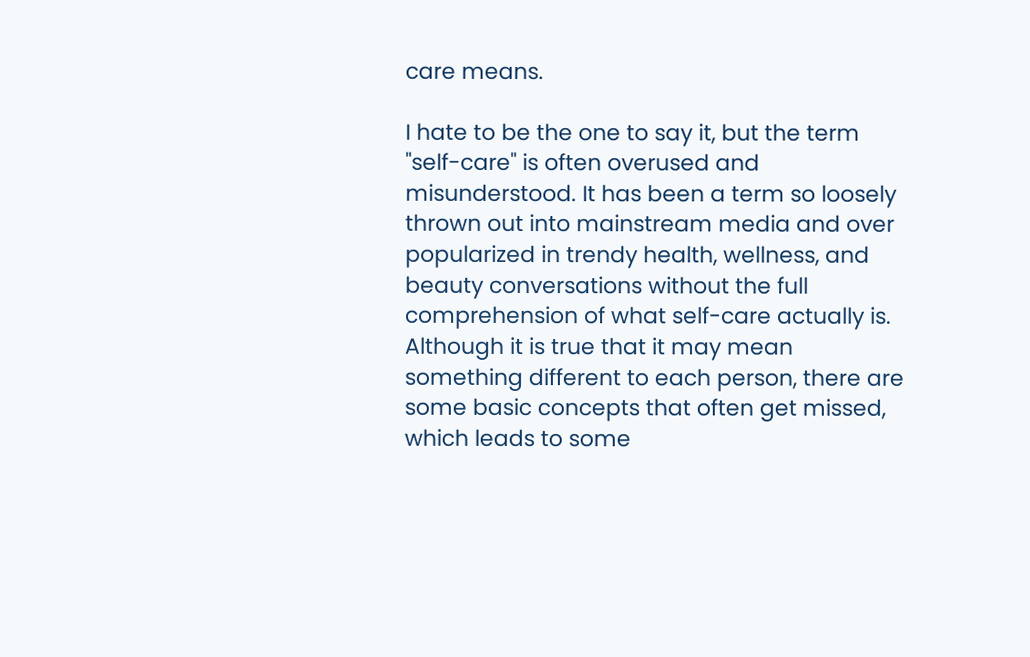care means.

I hate to be the one to say it, but the term "self-care" is often overused and misunderstood. It has been a term so loosely thrown out into mainstream media and over popularized in trendy health, wellness, and beauty conversations without the full comprehension of what self-care actually is. Although it is true that it may mean something different to each person, there are some basic concepts that often get missed, which leads to some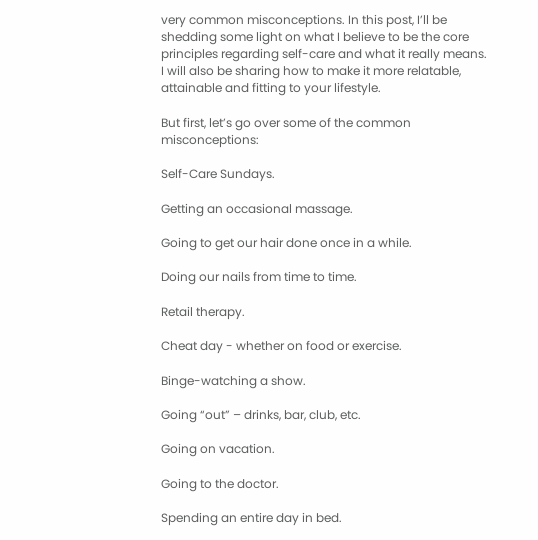very common misconceptions. In this post, I’ll be shedding some light on what I believe to be the core principles regarding self-care and what it really means. I will also be sharing how to make it more relatable, attainable and fitting to your lifestyle.

But first, let’s go over some of the common misconceptions:

Self-Care Sundays.

Getting an occasional massage.

Going to get our hair done once in a while.

Doing our nails from time to time.

Retail therapy.

Cheat day - whether on food or exercise.

Binge-watching a show.

Going “out” – drinks, bar, club, etc.

Going on vacation.

Going to the doctor.

Spending an entire day in bed.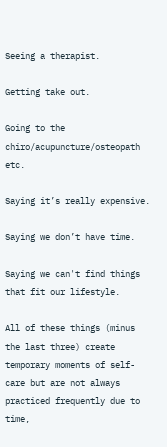Seeing a therapist.

Getting take out.

Going to the chiro/acupuncture/osteopath etc.

Saying it’s really expensive.

Saying we don’t have time.

Saying we can't find things that fit our lifestyle.

All of these things (minus the last three) create temporary moments of self-care but are not always practiced frequently due to time,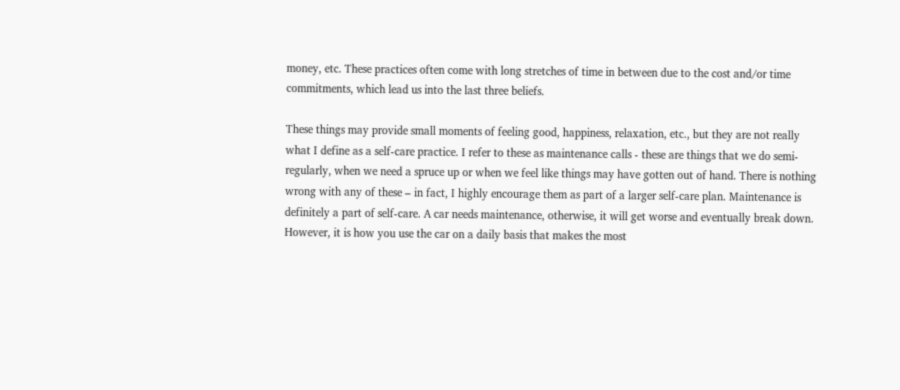money, etc. These practices often come with long stretches of time in between due to the cost and/or time commitments, which lead us into the last three beliefs.

These things may provide small moments of feeling good, happiness, relaxation, etc., but they are not really what I define as a self-care practice. I refer to these as maintenance calls - these are things that we do semi-regularly, when we need a spruce up or when we feel like things may have gotten out of hand. There is nothing wrong with any of these – in fact, I highly encourage them as part of a larger self-care plan. Maintenance is definitely a part of self-care. A car needs maintenance, otherwise, it will get worse and eventually break down. However, it is how you use the car on a daily basis that makes the most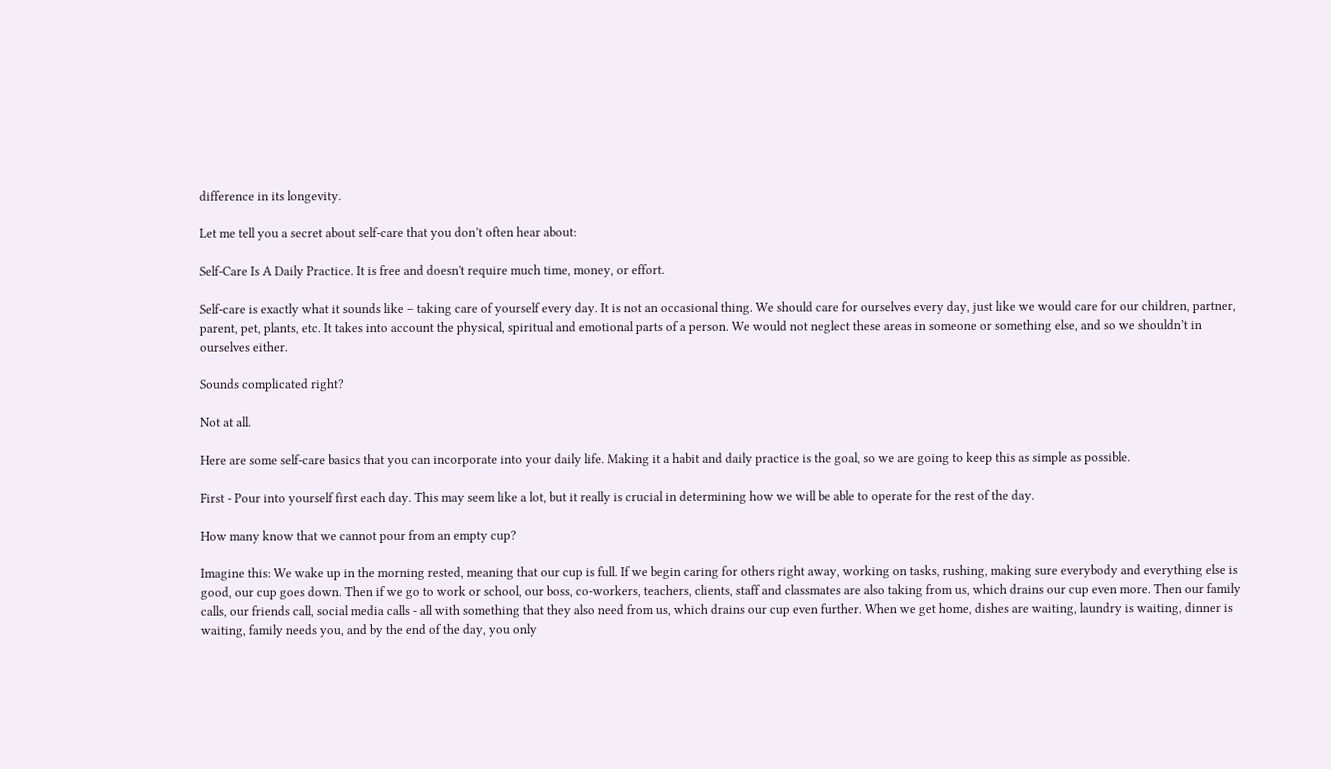difference in its longevity.

Let me tell you a secret about self-care that you don’t often hear about:

Self-Care Is A Daily Practice. It is free and doesn't require much time, money, or effort.

Self-care is exactly what it sounds like – taking care of yourself every day. It is not an occasional thing. We should care for ourselves every day, just like we would care for our children, partner, parent, pet, plants, etc. It takes into account the physical, spiritual and emotional parts of a person. We would not neglect these areas in someone or something else, and so we shouldn’t in ourselves either.

Sounds complicated right?

Not at all.

Here are some self-care basics that you can incorporate into your daily life. Making it a habit and daily practice is the goal, so we are going to keep this as simple as possible.

First - Pour into yourself first each day. This may seem like a lot, but it really is crucial in determining how we will be able to operate for the rest of the day.

How many know that we cannot pour from an empty cup?

Imagine this: We wake up in the morning rested, meaning that our cup is full. If we begin caring for others right away, working on tasks, rushing, making sure everybody and everything else is good, our cup goes down. Then if we go to work or school, our boss, co-workers, teachers, clients, staff and classmates are also taking from us, which drains our cup even more. Then our family calls, our friends call, social media calls - all with something that they also need from us, which drains our cup even further. When we get home, dishes are waiting, laundry is waiting, dinner is waiting, family needs you, and by the end of the day, you only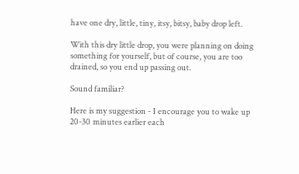have one dry, little, tiny, itsy, bitsy, baby drop left.

With this dry little drop, you were planning on doing something for yourself, but of course, you are too drained, so you end up passing out.

Sound familiar?

Here is my suggestion - I encourage you to wake up 20-30 minutes earlier each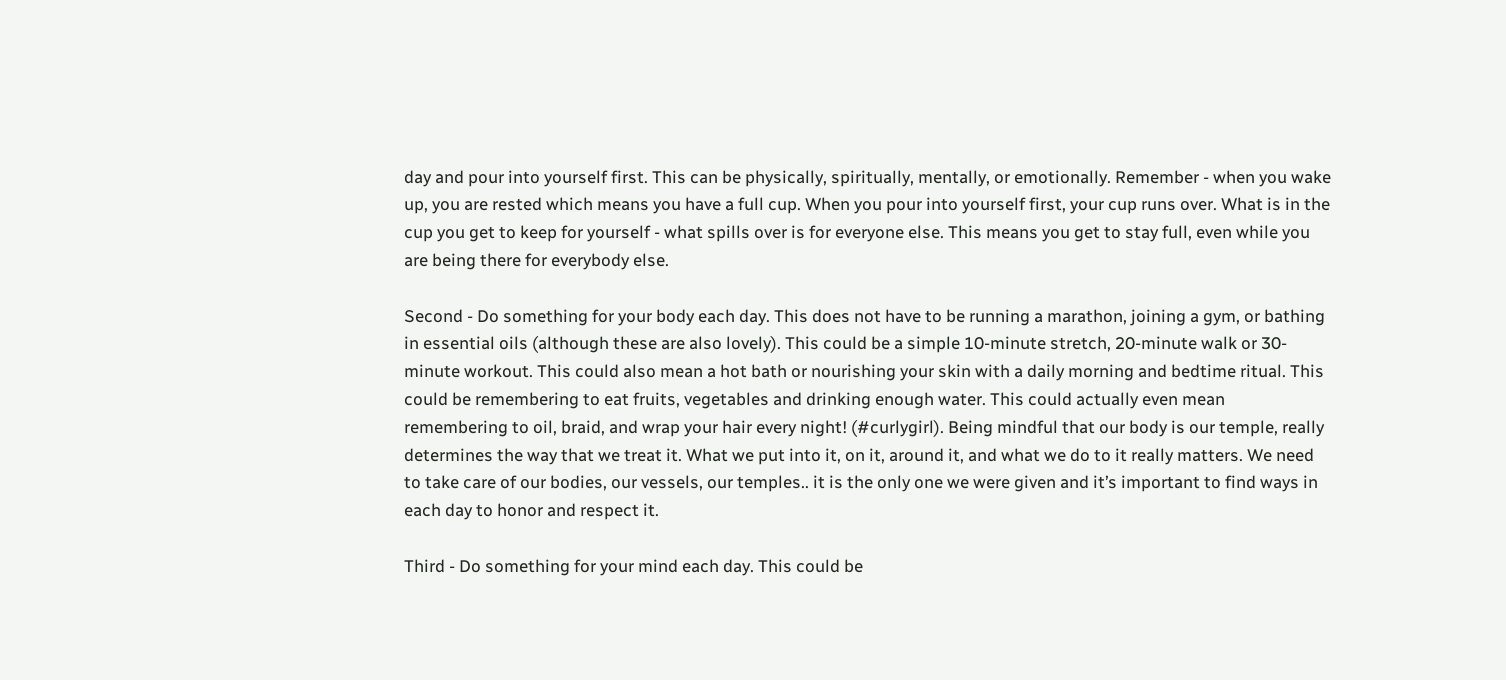day and pour into yourself first. This can be physically, spiritually, mentally, or emotionally. Remember - when you wake up, you are rested which means you have a full cup. When you pour into yourself first, your cup runs over. What is in the cup you get to keep for yourself - what spills over is for everyone else. This means you get to stay full, even while you are being there for everybody else.

Second - Do something for your body each day. This does not have to be running a marathon, joining a gym, or bathing in essential oils (although these are also lovely). This could be a simple 10-minute stretch, 20-minute walk or 30-minute workout. This could also mean a hot bath or nourishing your skin with a daily morning and bedtime ritual. This could be remembering to eat fruits, vegetables and drinking enough water. This could actually even mean remembering to oil, braid, and wrap your hair every night! (#curlygirl). Being mindful that our body is our temple, really determines the way that we treat it. What we put into it, on it, around it, and what we do to it really matters. We need to take care of our bodies, our vessels, our temples.. it is the only one we were given and it’s important to find ways in each day to honor and respect it.

Third - Do something for your mind each day. This could be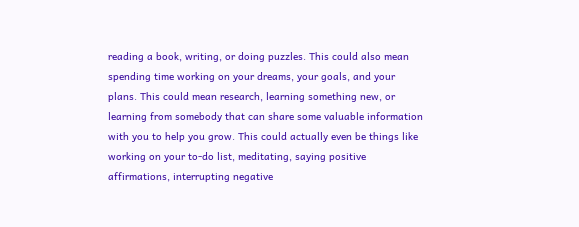reading a book, writing, or doing puzzles. This could also mean spending time working on your dreams, your goals, and your plans. This could mean research, learning something new, or learning from somebody that can share some valuable information with you to help you grow. This could actually even be things like working on your to-do list, meditating, saying positive affirmations, interrupting negative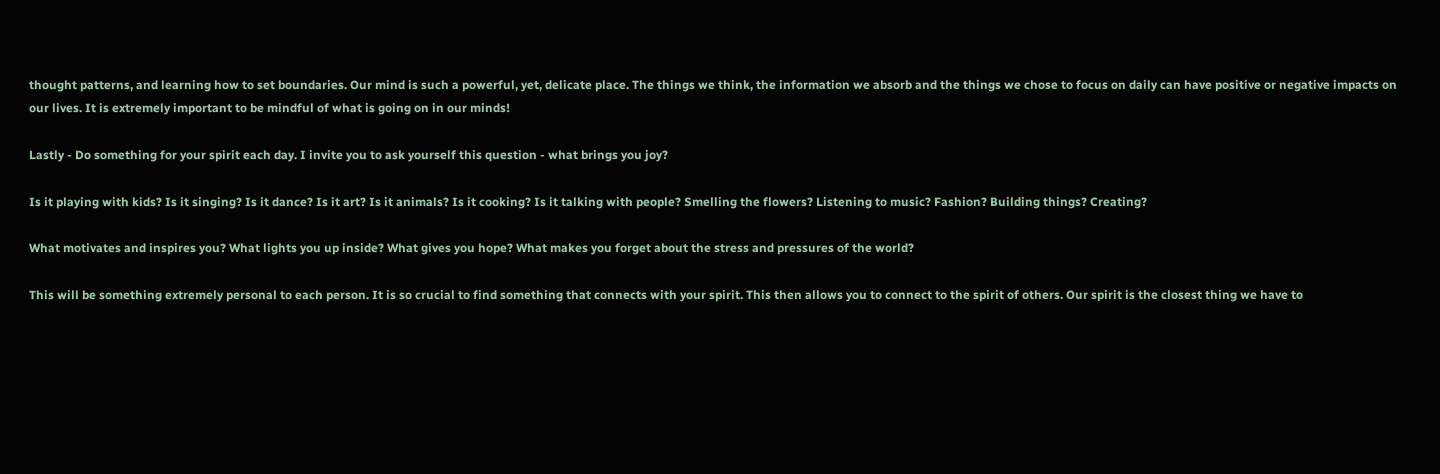thought patterns, and learning how to set boundaries. Our mind is such a powerful, yet, delicate place. The things we think, the information we absorb and the things we chose to focus on daily can have positive or negative impacts on our lives. It is extremely important to be mindful of what is going on in our minds!

Lastly - Do something for your spirit each day. I invite you to ask yourself this question - what brings you joy?

Is it playing with kids? Is it singing? Is it dance? Is it art? Is it animals? Is it cooking? Is it talking with people? Smelling the flowers? Listening to music? Fashion? Building things? Creating?

What motivates and inspires you? What lights you up inside? What gives you hope? What makes you forget about the stress and pressures of the world?

This will be something extremely personal to each person. It is so crucial to find something that connects with your spirit. This then allows you to connect to the spirit of others. Our spirit is the closest thing we have to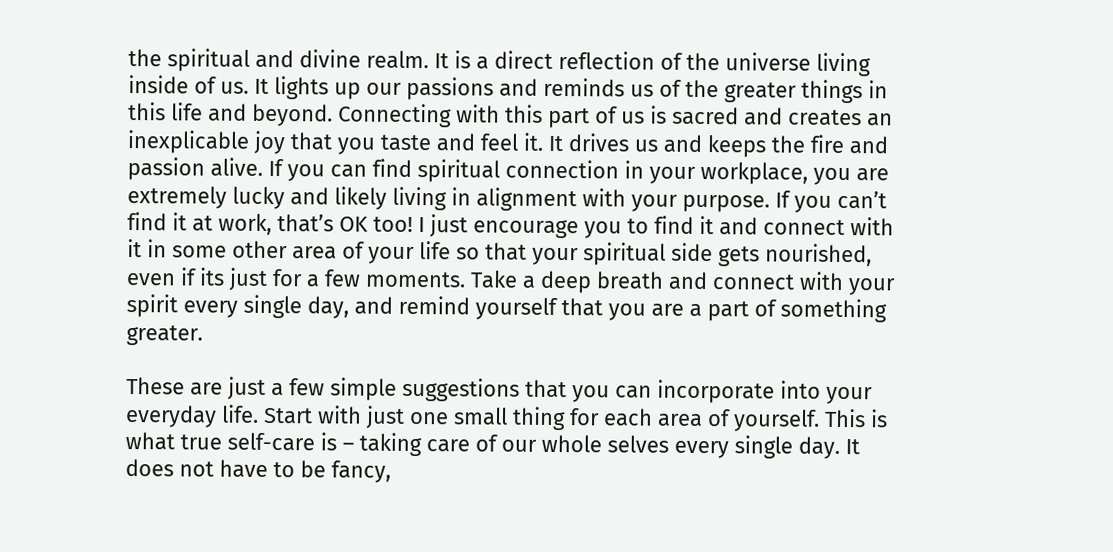the spiritual and divine realm. It is a direct reflection of the universe living inside of us. It lights up our passions and reminds us of the greater things in this life and beyond. Connecting with this part of us is sacred and creates an inexplicable joy that you taste and feel it. It drives us and keeps the fire and passion alive. If you can find spiritual connection in your workplace, you are extremely lucky and likely living in alignment with your purpose. If you can’t find it at work, that’s OK too! I just encourage you to find it and connect with it in some other area of your life so that your spiritual side gets nourished, even if its just for a few moments. Take a deep breath and connect with your spirit every single day, and remind yourself that you are a part of something greater.

These are just a few simple suggestions that you can incorporate into your everyday life. Start with just one small thing for each area of yourself. This is what true self-care is – taking care of our whole selves every single day. It does not have to be fancy,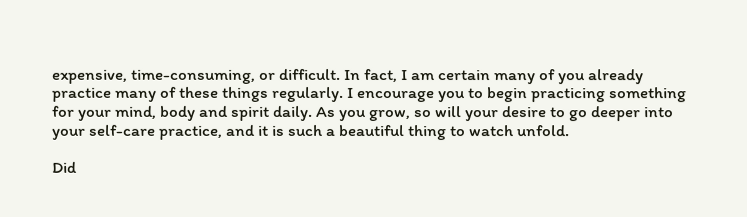expensive, time-consuming, or difficult. In fact, I am certain many of you already practice many of these things regularly. I encourage you to begin practicing something for your mind, body and spirit daily. As you grow, so will your desire to go deeper into your self-care practice, and it is such a beautiful thing to watch unfold.

Did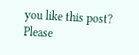you like this post? Please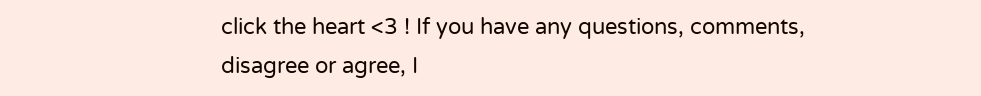click the heart <3 ! If you have any questions, comments, disagree or agree, I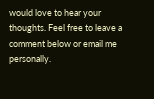would love to hear your thoughts. Feel free to leave a comment below or email me personally.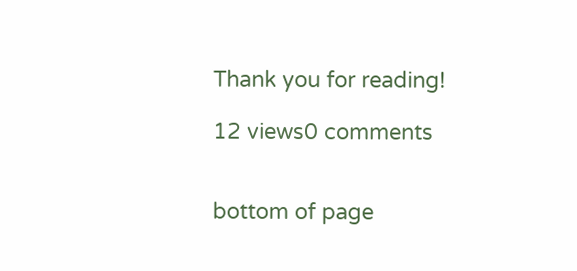Thank you for reading!

12 views0 comments


bottom of page